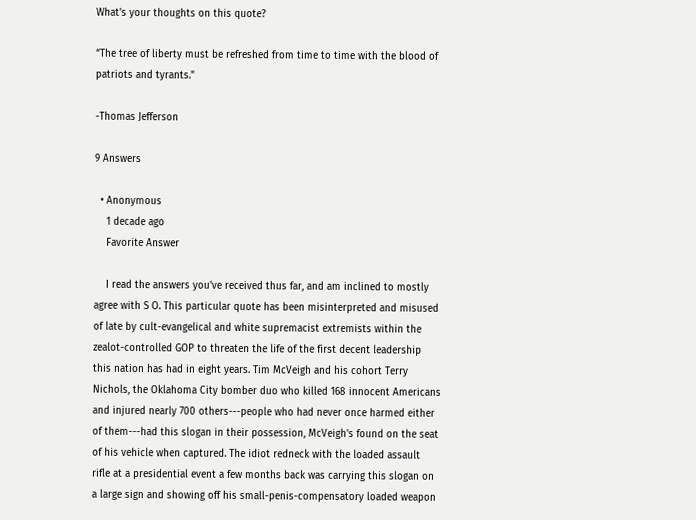What's your thoughts on this quote?

“The tree of liberty must be refreshed from time to time with the blood of patriots and tyrants."

-Thomas Jefferson

9 Answers

  • Anonymous
    1 decade ago
    Favorite Answer

    I read the answers you've received thus far, and am inclined to mostly agree with S O. This particular quote has been misinterpreted and misused of late by cult-evangelical and white supremacist extremists within the zealot-controlled GOP to threaten the life of the first decent leadership this nation has had in eight years. Tim McVeigh and his cohort Terry Nichols, the Oklahoma City bomber duo who killed 168 innocent Americans and injured nearly 700 others---people who had never once harmed either of them---had this slogan in their possession, McVeigh's found on the seat of his vehicle when captured. The idiot redneck with the loaded assault rifle at a presidential event a few months back was carrying this slogan on a large sign and showing off his small-penis-compensatory loaded weapon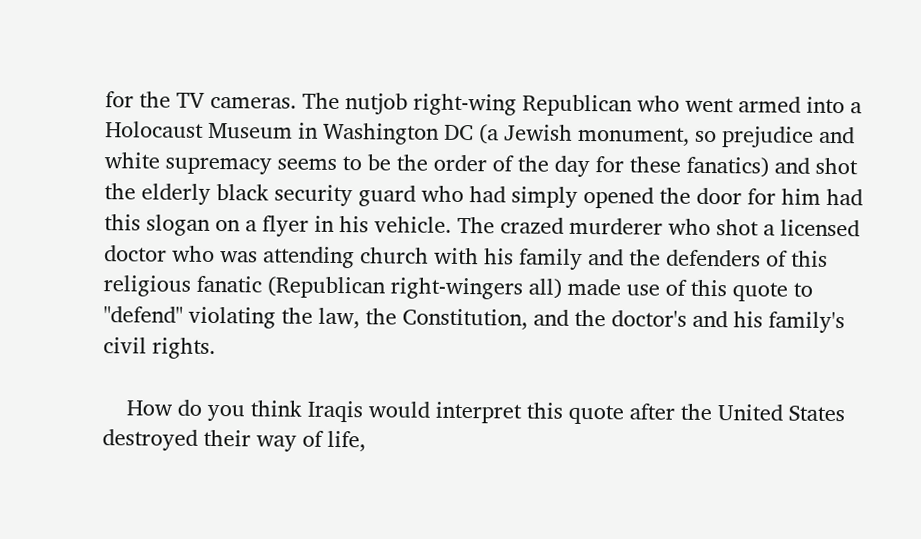for the TV cameras. The nutjob right-wing Republican who went armed into a Holocaust Museum in Washington DC (a Jewish monument, so prejudice and white supremacy seems to be the order of the day for these fanatics) and shot the elderly black security guard who had simply opened the door for him had this slogan on a flyer in his vehicle. The crazed murderer who shot a licensed doctor who was attending church with his family and the defenders of this religious fanatic (Republican right-wingers all) made use of this quote to "defend" violating the law, the Constitution, and the doctor's and his family's civil rights.

    How do you think Iraqis would interpret this quote after the United States destroyed their way of life,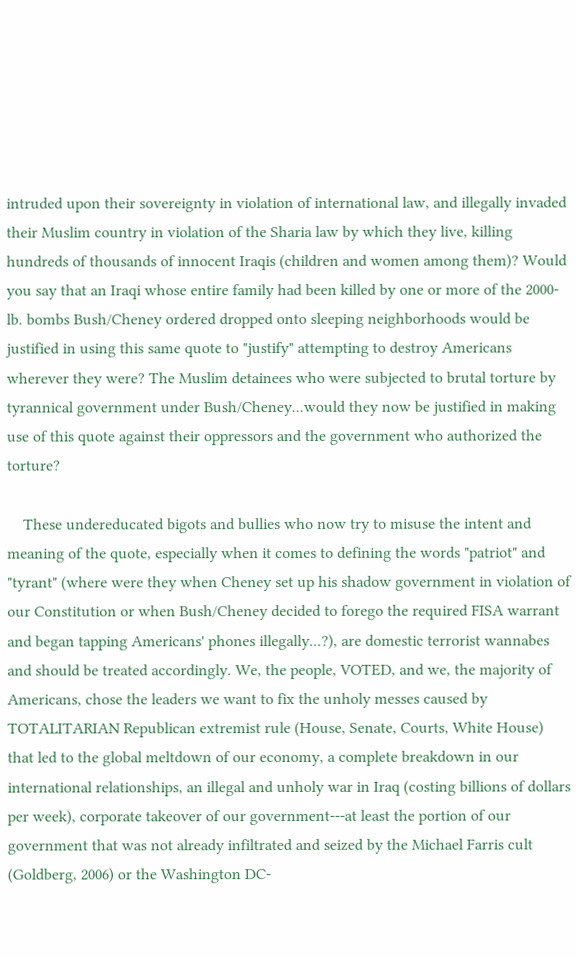intruded upon their sovereignty in violation of international law, and illegally invaded their Muslim country in violation of the Sharia law by which they live, killing hundreds of thousands of innocent Iraqis (children and women among them)? Would you say that an Iraqi whose entire family had been killed by one or more of the 2000-lb. bombs Bush/Cheney ordered dropped onto sleeping neighborhoods would be justified in using this same quote to "justify" attempting to destroy Americans wherever they were? The Muslim detainees who were subjected to brutal torture by tyrannical government under Bush/Cheney...would they now be justified in making use of this quote against their oppressors and the government who authorized the torture?

    These undereducated bigots and bullies who now try to misuse the intent and meaning of the quote, especially when it comes to defining the words "patriot" and "tyrant" (where were they when Cheney set up his shadow government in violation of our Constitution or when Bush/Cheney decided to forego the required FISA warrant and began tapping Americans' phones illegally...?), are domestic terrorist wannabes and should be treated accordingly. We, the people, VOTED, and we, the majority of Americans, chose the leaders we want to fix the unholy messes caused by TOTALITARIAN Republican extremist rule (House, Senate, Courts, White House) that led to the global meltdown of our economy, a complete breakdown in our international relationships, an illegal and unholy war in Iraq (costing billions of dollars per week), corporate takeover of our government---at least the portion of our government that was not already infiltrated and seized by the Michael Farris cult (Goldberg, 2006) or the Washington DC-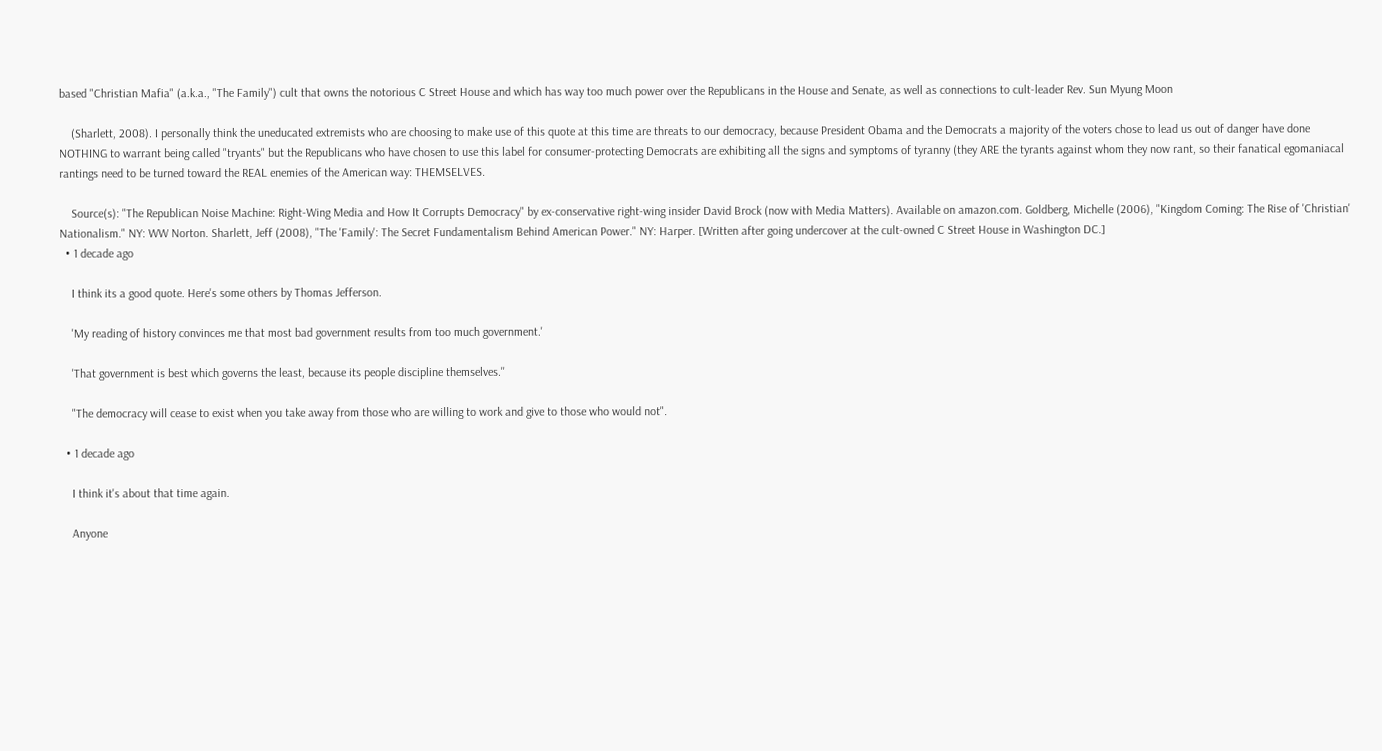based "Christian Mafia" (a.k.a., "The Family") cult that owns the notorious C Street House and which has way too much power over the Republicans in the House and Senate, as well as connections to cult-leader Rev. Sun Myung Moon

    (Sharlett, 2008). I personally think the uneducated extremists who are choosing to make use of this quote at this time are threats to our democracy, because President Obama and the Democrats a majority of the voters chose to lead us out of danger have done NOTHING to warrant being called "tryants" but the Republicans who have chosen to use this label for consumer-protecting Democrats are exhibiting all the signs and symptoms of tyranny (they ARE the tyrants against whom they now rant, so their fanatical egomaniacal rantings need to be turned toward the REAL enemies of the American way: THEMSELVES.

    Source(s): "The Republican Noise Machine: Right-Wing Media and How It Corrupts Democracy" by ex-conservative right-wing insider David Brock (now with Media Matters). Available on amazon.com. Goldberg, Michelle (2006), "Kingdom Coming: The Rise of 'Christian' Nationalism." NY: WW Norton. Sharlett, Jeff (2008), "The 'Family': The Secret Fundamentalism Behind American Power." NY: Harper. [Written after going undercover at the cult-owned C Street House in Washington DC.]
  • 1 decade ago

    I think its a good quote. Here's some others by Thomas Jefferson.

    'My reading of history convinces me that most bad government results from too much government.'

    'That government is best which governs the least, because its people discipline themselves.''

    "The democracy will cease to exist when you take away from those who are willing to work and give to those who would not".

  • 1 decade ago

    I think it's about that time again.

    Anyone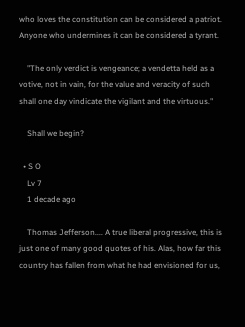who loves the constitution can be considered a patriot. Anyone who undermines it can be considered a tyrant.

    "The only verdict is vengeance; a vendetta held as a votive, not in vain, for the value and veracity of such shall one day vindicate the vigilant and the virtuous."

    Shall we begin?

  • S O
    Lv 7
    1 decade ago

    Thomas Jefferson.... A true liberal progressive, this is just one of many good quotes of his. Alas, how far this country has fallen from what he had envisioned for us,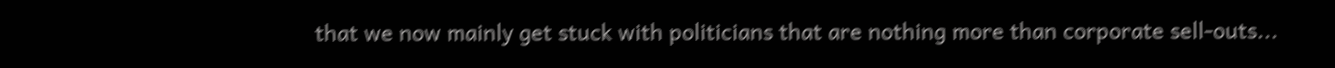that we now mainly get stuck with politicians that are nothing more than corporate sell-outs...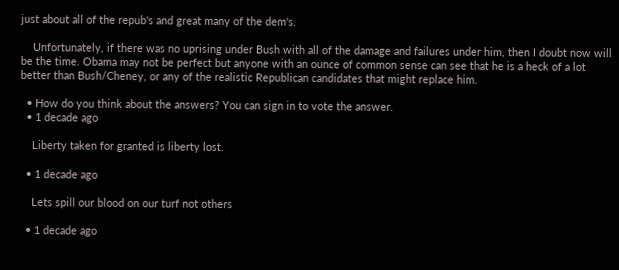just about all of the repub's and great many of the dem's.

    Unfortunately, if there was no uprising under Bush with all of the damage and failures under him, then I doubt now will be the time. Obama may not be perfect but anyone with an ounce of common sense can see that he is a heck of a lot better than Bush/Cheney, or any of the realistic Republican candidates that might replace him.

  • How do you think about the answers? You can sign in to vote the answer.
  • 1 decade ago

    Liberty taken for granted is liberty lost.

  • 1 decade ago

    Lets spill our blood on our turf not others

  • 1 decade ago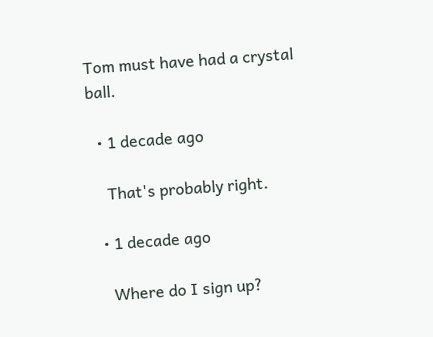Tom must have had a crystal ball.

  • 1 decade ago

    That's probably right.

  • 1 decade ago

    Where do I sign up?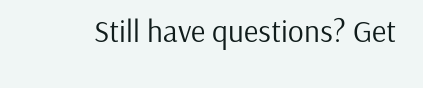Still have questions? Get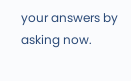your answers by asking now.